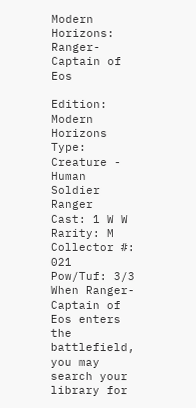Modern Horizons: Ranger-Captain of Eos

Edition: Modern Horizons
Type: Creature - Human Soldier Ranger
Cast: 1 W W
Rarity: M
Collector #: 021
Pow/Tuf: 3/3
When Ranger-Captain of Eos enters the battlefield, you may search your library for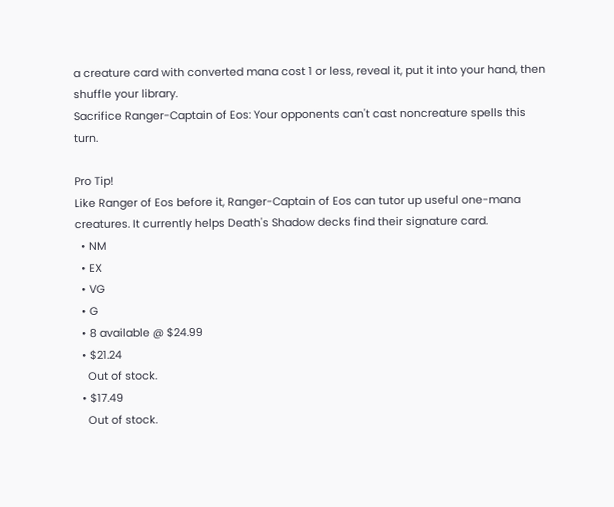a creature card with converted mana cost 1 or less, reveal it, put it into your hand, then shuffle your library.
Sacrifice Ranger-Captain of Eos: Your opponents can't cast noncreature spells this turn.

Pro Tip!
Like Ranger of Eos before it, Ranger-Captain of Eos can tutor up useful one-mana creatures. It currently helps Death's Shadow decks find their signature card.
  • NM
  • EX
  • VG
  • G
  • 8 available @ $24.99
  • $21.24
    Out of stock.
  • $17.49
    Out of stock.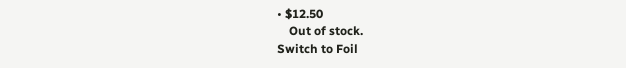• $12.50
    Out of stock.
Switch to Foil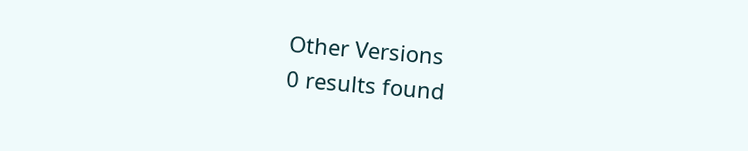Other Versions
0 results found